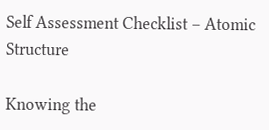Self Assessment Checklist – Atomic Structure

Knowing the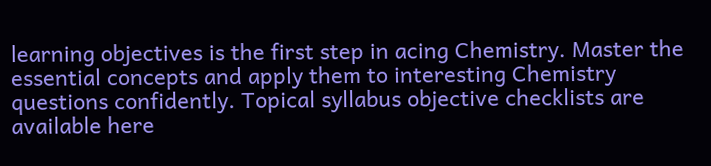learning objectives is the first step in acing Chemistry. Master the essential concepts and apply them to interesting Chemistry questions confidently. Topical syllabus objective checklists are available here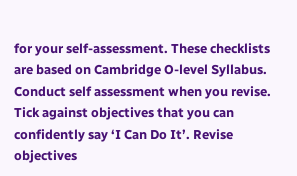for your self-assessment. These checklists are based on Cambridge O-level Syllabus. Conduct self assessment when you revise. Tick against objectives that you can confidently say ‘I Can Do It’. Revise objectives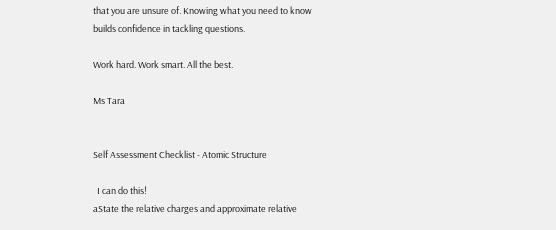that you are unsure of. Knowing what you need to know builds confidence in tackling questions.

Work hard. Work smart. All the best.

Ms Tara


Self Assessment Checklist - Atomic Structure

  I can do this!
aState the relative charges and approximate relative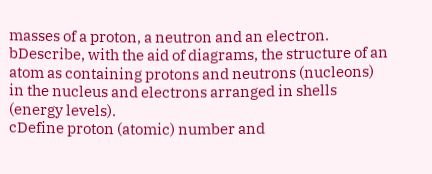masses of a proton, a neutron and an electron.
bDescribe, with the aid of diagrams, the structure of an atom as containing protons and neutrons (nucleons) in the nucleus and electrons arranged in shells (energy levels).
cDefine proton (atomic) number and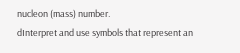nucleon (mass) number.
dInterpret and use symbols that represent an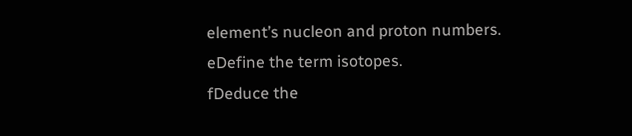element’s nucleon and proton numbers.
eDefine the term isotopes.
fDeduce the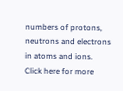numbers of protons, neutrons and electrons in atoms and ions.
Click here for more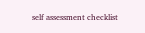self assessment checklist